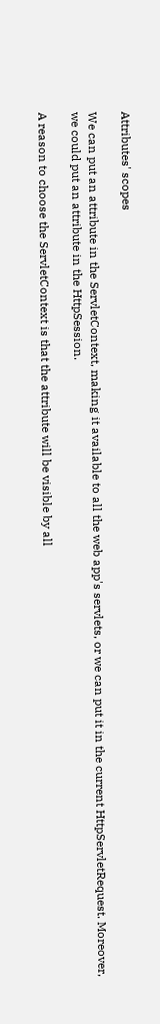Attributes' scopes

We can put an attribute in the ServletContext, making it available to all the web app's servlets, or we can put it in the current HttpServletRequest. Moreover, we could put an attribute in the HttpSession.

A reason to choose the ServletContext is that the attribute will be visible by all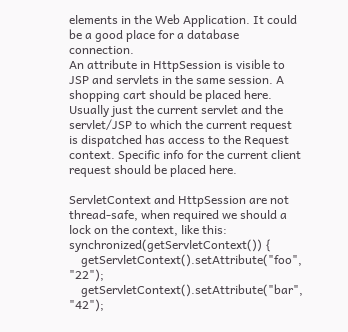elements in the Web Application. It could be a good place for a database connection.
An attribute in HttpSession is visible to JSP and servlets in the same session. A shopping cart should be placed here.
Usually just the current servlet and the servlet/JSP to which the current request is dispatched has access to the Request context. Specific info for the current client request should be placed here.

ServletContext and HttpSession are not thread-safe, when required we should a lock on the context, like this:
synchronized(getServletContext()) {
    getServletContext().setAttribute("foo", "22");
    getServletContext().setAttribute("bar", "42");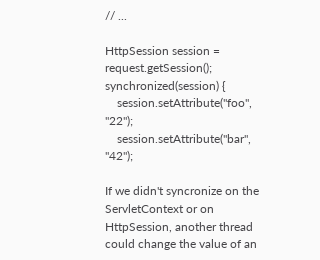// ...

HttpSession session = request.getSession();
synchronized(session) {
    session.setAttribute("foo", "22");
    session.setAttribute("bar", "42");

If we didn't syncronize on the ServletContext or on HttpSession, another thread could change the value of an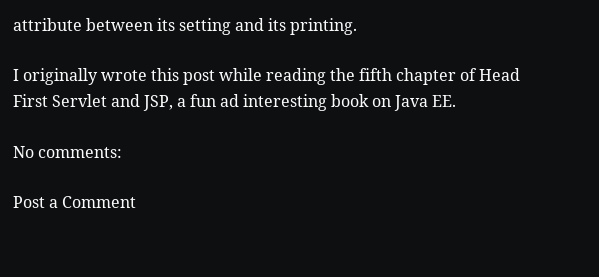attribute between its setting and its printing.

I originally wrote this post while reading the fifth chapter of Head First Servlet and JSP, a fun ad interesting book on Java EE.

No comments:

Post a Comment